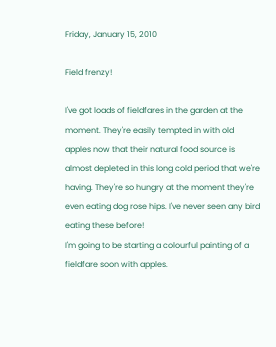Friday, January 15, 2010

Field frenzy!

I've got loads of fieldfares in the garden at the moment. They're easily tempted in with old apples now that their natural food source is almost depleted in this long cold period that we're having. They're so hungry at the moment they're even eating dog rose hips. I've never seen any bird eating these before!
I'm going to be starting a colourful painting of a fieldfare soon with apples.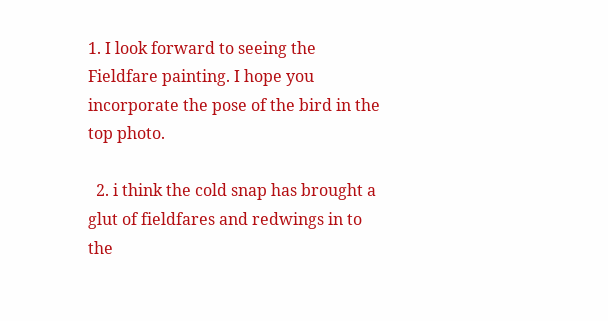1. I look forward to seeing the Fieldfare painting. I hope you incorporate the pose of the bird in the top photo.

  2. i think the cold snap has brought a glut of fieldfares and redwings in to the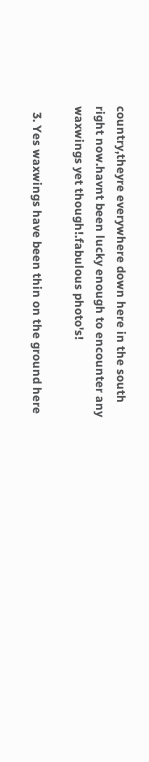country,theyre everywhere down here in the south right now.havnt been lucky enough to encounter any waxwings yet though!.fabulous photo's!

  3. Yes waxwings have been thin on the ground here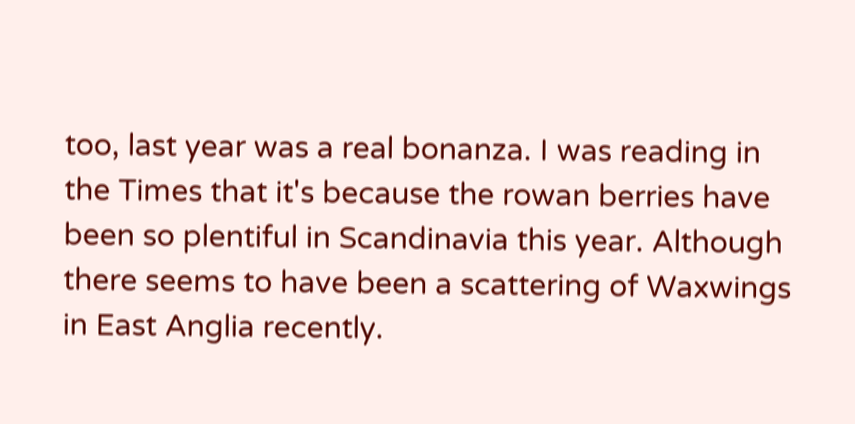too, last year was a real bonanza. I was reading in the Times that it's because the rowan berries have been so plentiful in Scandinavia this year. Although there seems to have been a scattering of Waxwings in East Anglia recently.